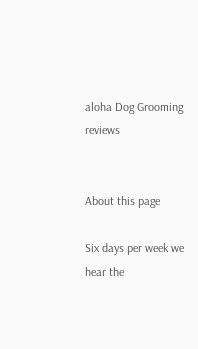aloha Dog Grooming reviews


About this page

Six days per week we hear the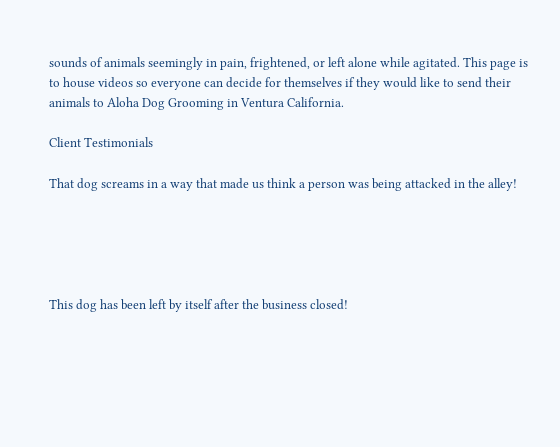sounds of animals seemingly in pain, frightened, or left alone while agitated. This page is to house videos so everyone can decide for themselves if they would like to send their animals to Aloha Dog Grooming in Ventura California.

Client Testimonials

That dog screams in a way that made us think a person was being attacked in the alley!





This dog has been left by itself after the business closed!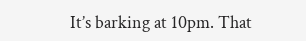It’s barking at 10pm. That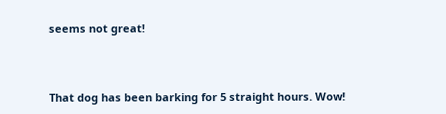seems not great!



That dog has been barking for 5 straight hours. Wow!